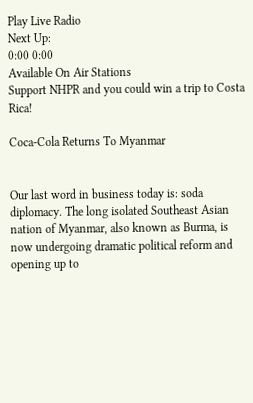Play Live Radio
Next Up:
0:00 0:00
Available On Air Stations
Support NHPR and you could win a trip to Costa Rica!

Coca-Cola Returns To Myanmar


Our last word in business today is: soda diplomacy. The long isolated Southeast Asian nation of Myanmar, also known as Burma, is now undergoing dramatic political reform and opening up to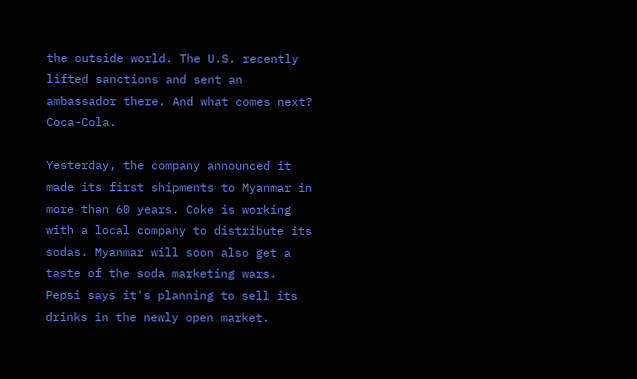the outside world. The U.S. recently lifted sanctions and sent an ambassador there. And what comes next? Coca-Cola.

Yesterday, the company announced it made its first shipments to Myanmar in more than 60 years. Coke is working with a local company to distribute its sodas. Myanmar will soon also get a taste of the soda marketing wars. Pepsi says it's planning to sell its drinks in the newly open market.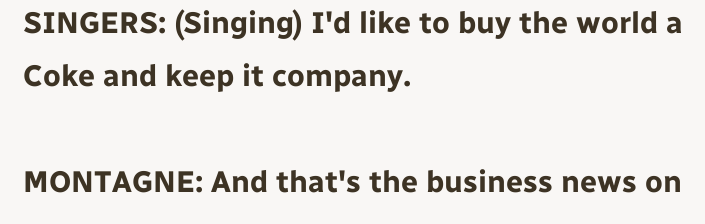SINGERS: (Singing) I'd like to buy the world a Coke and keep it company.

MONTAGNE: And that's the business news on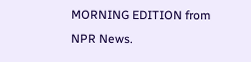MORNING EDITION from NPR News.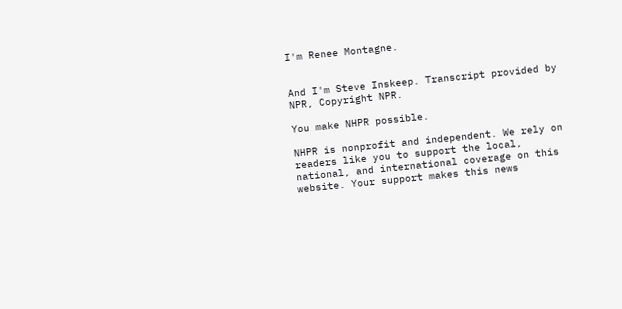I'm Renee Montagne.


And I'm Steve Inskeep. Transcript provided by NPR, Copyright NPR.

You make NHPR possible.

NHPR is nonprofit and independent. We rely on readers like you to support the local, national, and international coverage on this website. Your support makes this news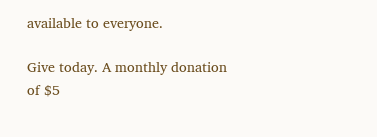available to everyone.

Give today. A monthly donation of $5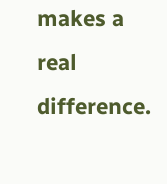makes a real difference.